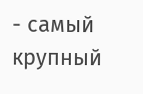- самый крупный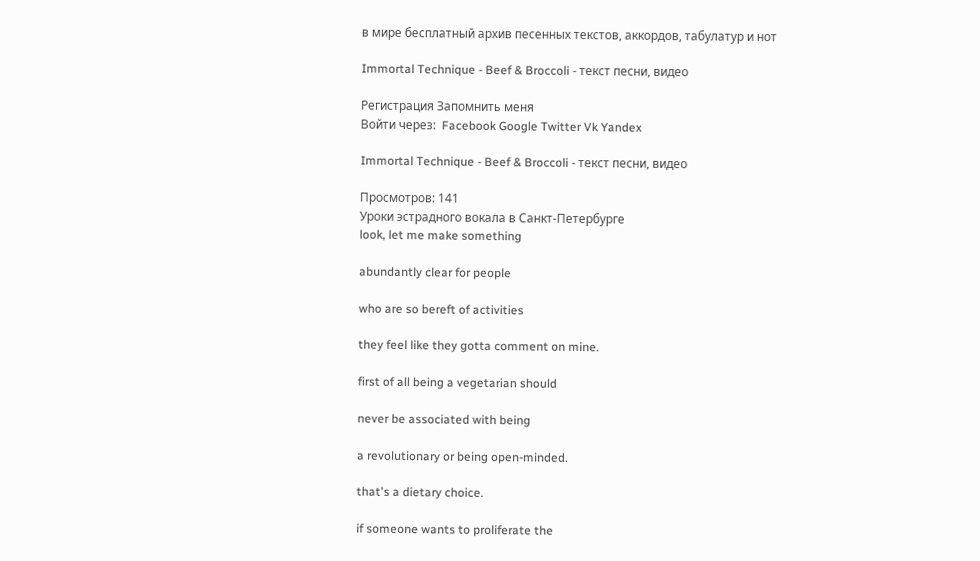в мире бесплатный архив песенных текстов, аккордов, табулатур и нот

Immortal Technique - Beef & Broccoli - текст песни, видео

Регистрация Запомнить меня
Войти через:  Facebook Google Twitter Vk Yandex

Immortal Technique - Beef & Broccoli - текст песни, видео

Просмотров: 141
Уроки эстрадного вокала в Санкт-Петербурге
look, let me make something

abundantly clear for people

who are so bereft of activities

they feel like they gotta comment on mine.

first of all being a vegetarian should

never be associated with being

a revolutionary or being open-minded.

that's a dietary choice.

if someone wants to proliferate the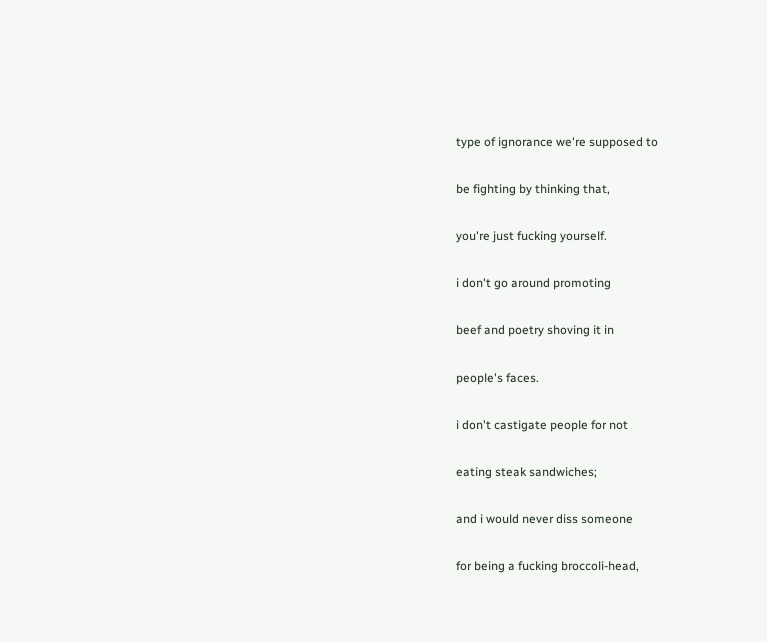type of ignorance we're supposed to

be fighting by thinking that,

you're just fucking yourself.

i don't go around promoting

beef and poetry shoving it in

people's faces.

i don't castigate people for not

eating steak sandwiches;

and i would never diss someone

for being a fucking broccoli-head,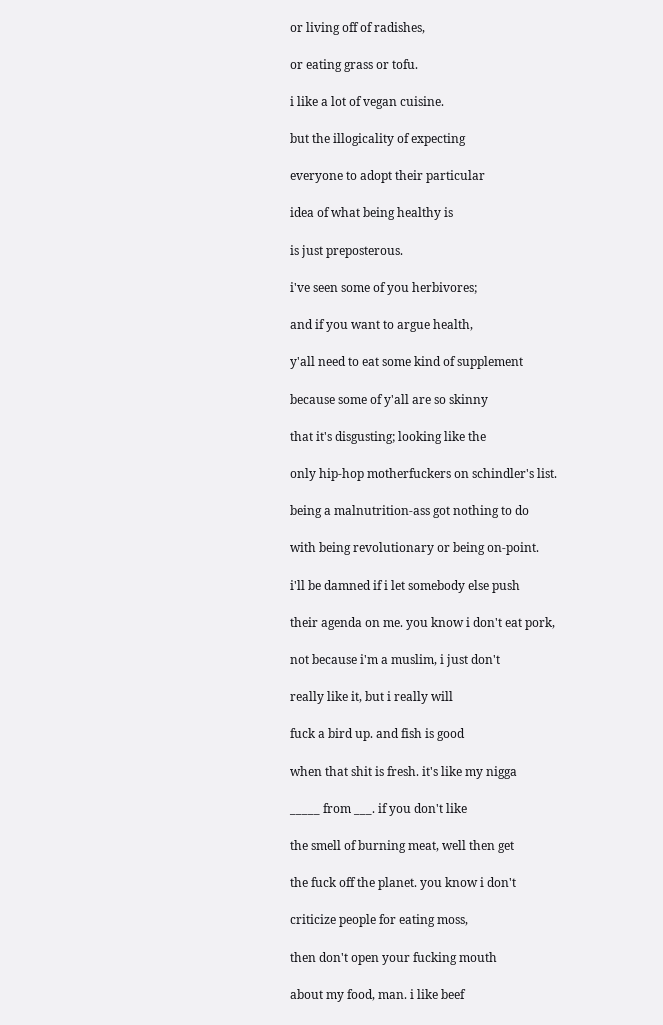or living off of radishes,

or eating grass or tofu.

i like a lot of vegan cuisine.

but the illogicality of expecting

everyone to adopt their particular

idea of what being healthy is

is just preposterous.

i've seen some of you herbivores;

and if you want to argue health,

y'all need to eat some kind of supplement

because some of y'all are so skinny

that it's disgusting; looking like the

only hip-hop motherfuckers on schindler's list.

being a malnutrition-ass got nothing to do

with being revolutionary or being on-point.

i'll be damned if i let somebody else push

their agenda on me. you know i don't eat pork,

not because i'm a muslim, i just don't

really like it, but i really will

fuck a bird up. and fish is good

when that shit is fresh. it's like my nigga

_____ from ___. if you don't like

the smell of burning meat, well then get

the fuck off the planet. you know i don't

criticize people for eating moss,

then don't open your fucking mouth

about my food, man. i like beef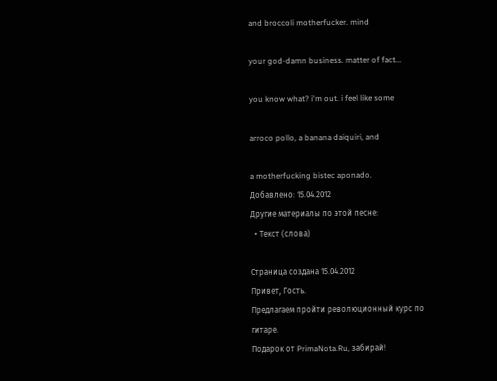and broccoli motherfucker. mind

your god-damn business. matter of fact...

you know what? i'm out. i feel like some

arroco pollo, a banana daiquiri, and

a motherfucking bistec aponado.
Добавлено: 15.04.2012
Другие материалы по этой песне:
  • Текст (слова)

Страница создана 15.04.2012
Привет, Гость.
Предлагаем пройти революционный курс по гитаре.
Подарок от PrimaNota.Ru, забирай!